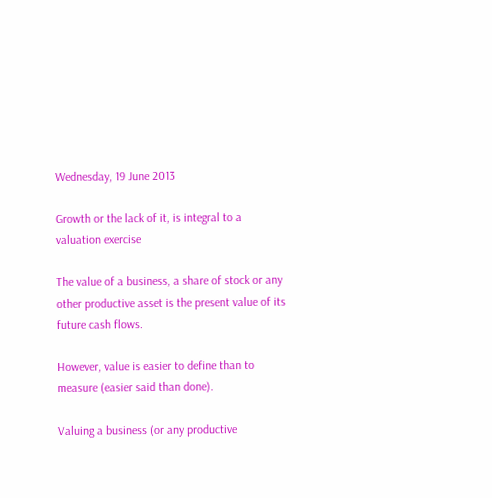Wednesday, 19 June 2013

Growth or the lack of it, is integral to a valuation exercise

The value of a business, a share of stock or any other productive asset is the present value of its future cash flows.

However, value is easier to define than to measure (easier said than done).

Valuing a business (or any productive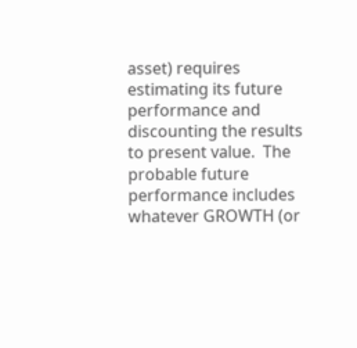asset) requires estimating its future performance and discounting the results to present value.  The probable future performance includes whatever GROWTH (or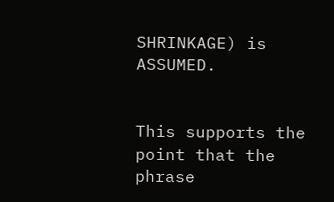SHRINKAGE) is ASSUMED.


This supports the point that the phrase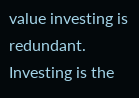value investing is redundant.  Investing is the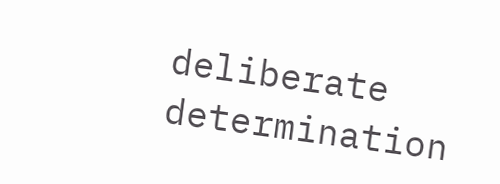deliberate determination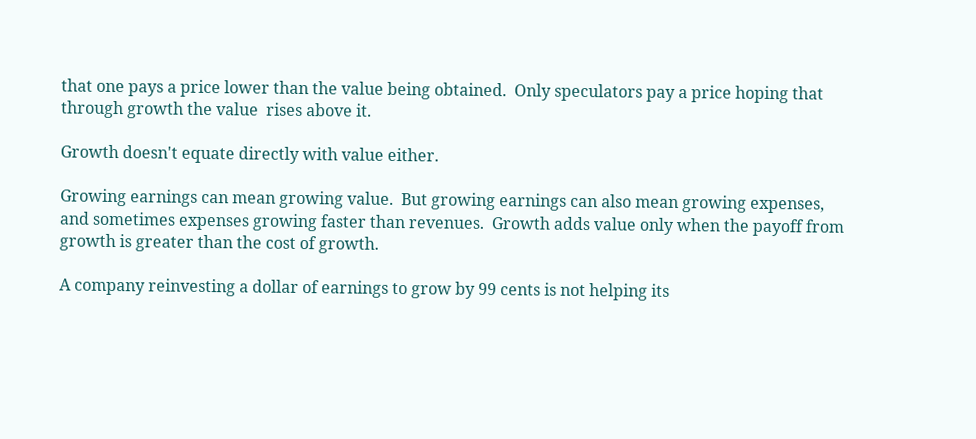that one pays a price lower than the value being obtained.  Only speculators pay a price hoping that through growth the value  rises above it.

Growth doesn't equate directly with value either.

Growing earnings can mean growing value.  But growing earnings can also mean growing expenses, and sometimes expenses growing faster than revenues.  Growth adds value only when the payoff from growth is greater than the cost of growth.

A company reinvesting a dollar of earnings to grow by 99 cents is not helping its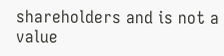shareholders and is not a value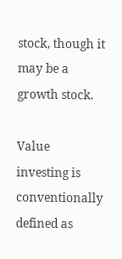stock, though it may be a growth stock.

Value investing is conventionally defined as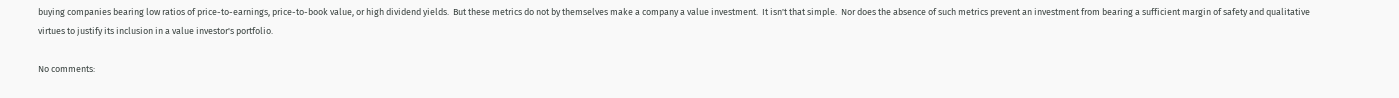buying companies bearing low ratios of price-to-earnings, price-to-book value, or high dividend yields.  But these metrics do not by themselves make a company a value investment.  It isn't that simple.  Nor does the absence of such metrics prevent an investment from bearing a sufficient margin of safety and qualitative virtues to justify its inclusion in a value investor's portfolio.

No comments: